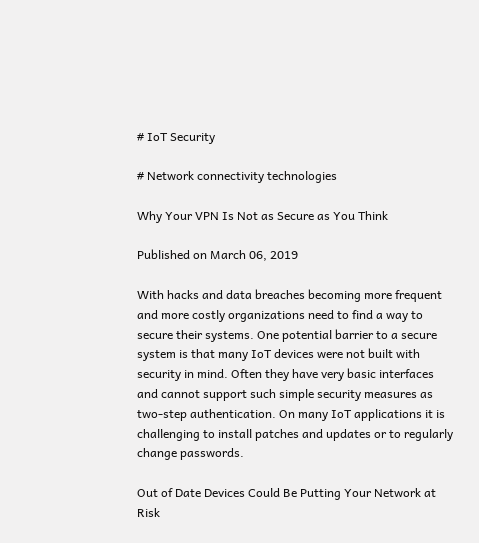# IoT Security

# Network connectivity technologies

Why Your VPN Is Not as Secure as You Think

Published on March 06, 2019

With hacks and data breaches becoming more frequent and more costly organizations need to find a way to secure their systems. One potential barrier to a secure system is that many IoT devices were not built with security in mind. Often they have very basic interfaces and cannot support such simple security measures as two-step authentication. On many IoT applications it is challenging to install patches and updates or to regularly change passwords.

Out of Date Devices Could Be Putting Your Network at Risk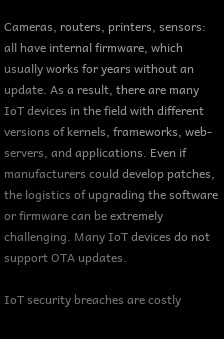Cameras, routers, printers, sensors: all have internal firmware, which usually works for years without an update. As a result, there are many IoT devices in the field with different versions of kernels, frameworks, web-servers, and applications. Even if manufacturers could develop patches, the logistics of upgrading the software or firmware can be extremely challenging. Many IoT devices do not support OTA updates.

IoT security breaches are costly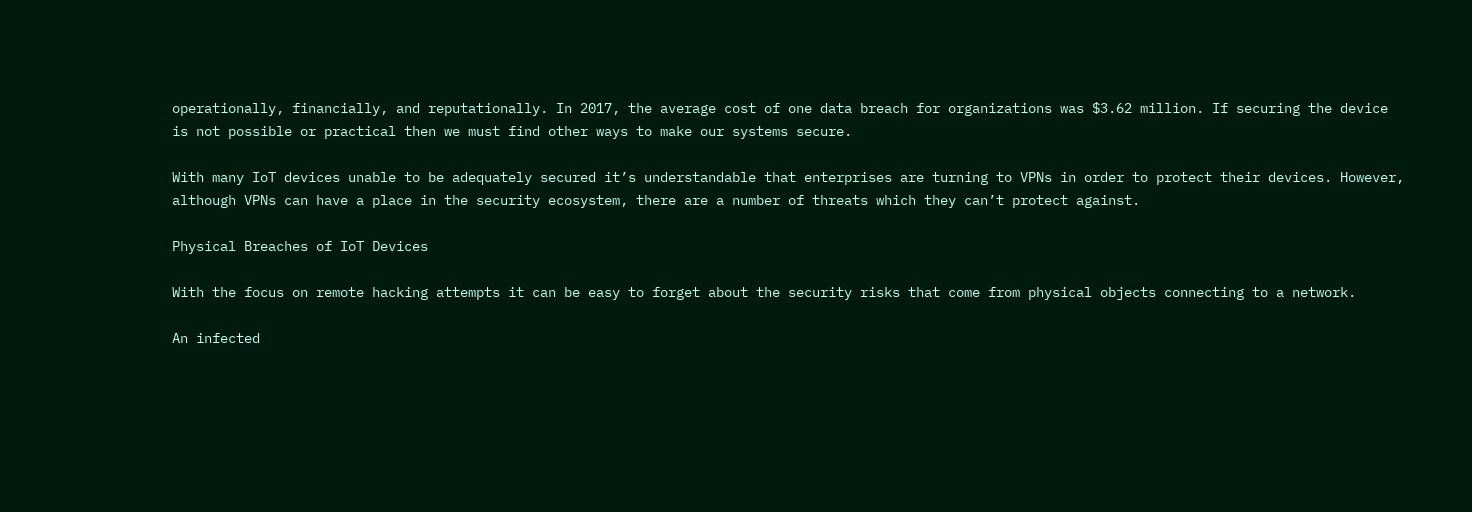operationally, financially, and reputationally. In 2017, the average cost of one data breach for organizations was $3.62 million. If securing the device is not possible or practical then we must find other ways to make our systems secure.

With many IoT devices unable to be adequately secured it’s understandable that enterprises are turning to VPNs in order to protect their devices. However, although VPNs can have a place in the security ecosystem, there are a number of threats which they can’t protect against.

Physical Breaches of IoT Devices

With the focus on remote hacking attempts it can be easy to forget about the security risks that come from physical objects connecting to a network.

An infected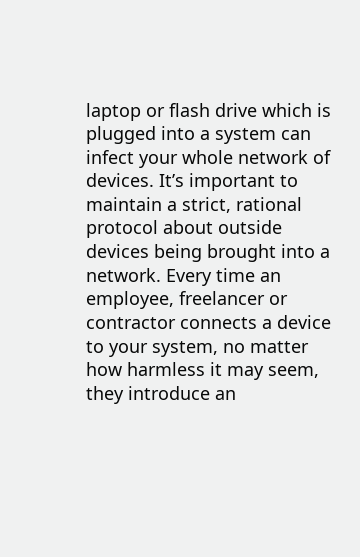laptop or flash drive which is plugged into a system can infect your whole network of devices. It’s important to maintain a strict, rational protocol about outside devices being brought into a network. Every time an employee, freelancer or contractor connects a device to your system, no matter how harmless it may seem, they introduce an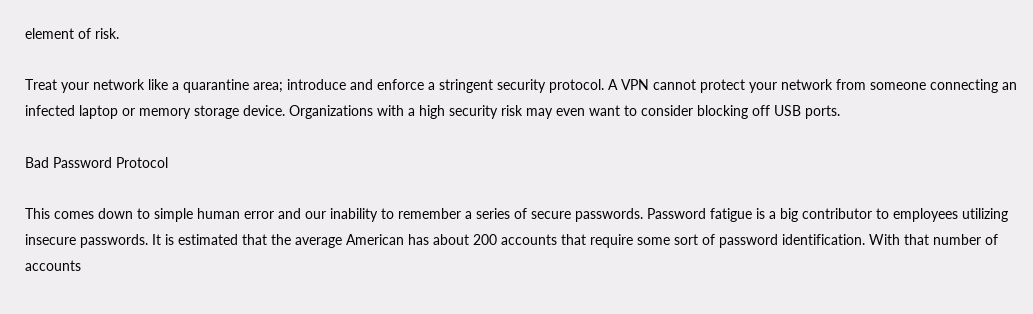element of risk.

Treat your network like a quarantine area; introduce and enforce a stringent security protocol. A VPN cannot protect your network from someone connecting an infected laptop or memory storage device. Organizations with a high security risk may even want to consider blocking off USB ports.

Bad Password Protocol

This comes down to simple human error and our inability to remember a series of secure passwords. Password fatigue is a big contributor to employees utilizing insecure passwords. It is estimated that the average American has about 200 accounts that require some sort of password identification. With that number of accounts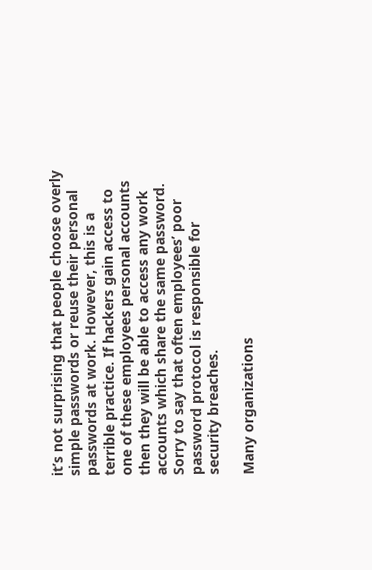it’s not surprising that people choose overly simple passwords or reuse their personal passwords at work. However, this is a terrible practice. If hackers gain access to one of these employees personal accounts then they will be able to access any work accounts which share the same password. Sorry to say that often employees’ poor password protocol is responsible for security breaches.

Many organizations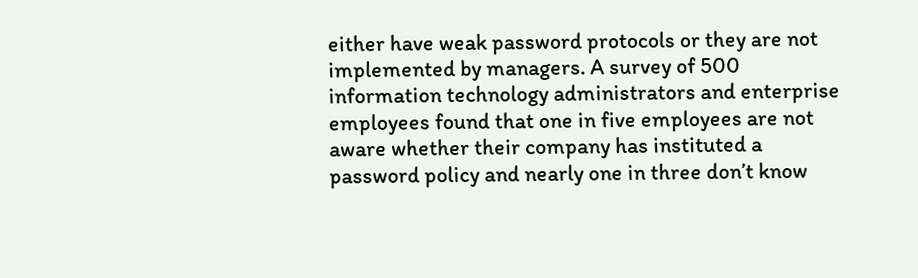either have weak password protocols or they are not implemented by managers. A survey of 500 information technology administrators and enterprise employees found that one in five employees are not aware whether their company has instituted a password policy and nearly one in three don’t know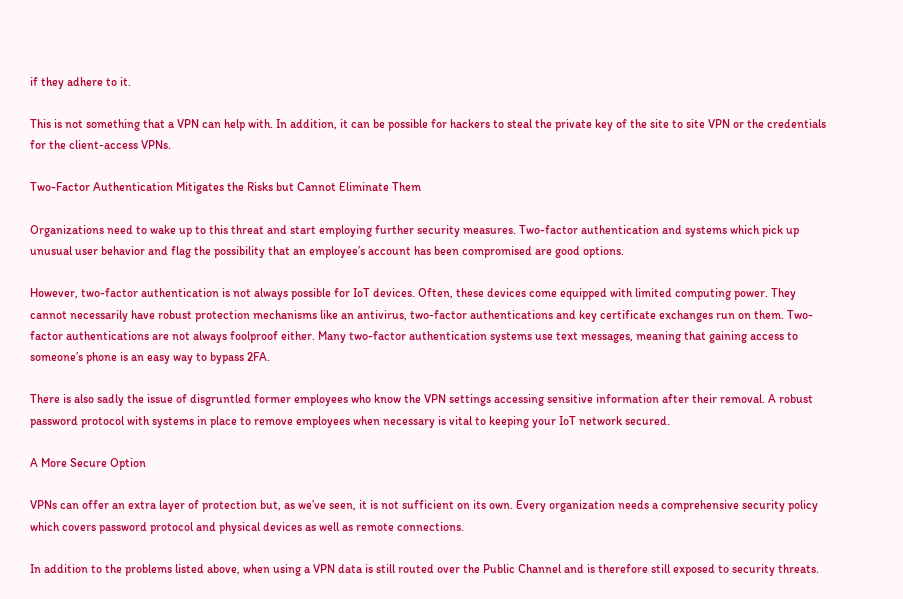if they adhere to it.

This is not something that a VPN can help with. In addition, it can be possible for hackers to steal the private key of the site to site VPN or the credentials for the client-access VPNs.

Two-Factor Authentication Mitigates the Risks but Cannot Eliminate Them

Organizations need to wake up to this threat and start employing further security measures. Two-factor authentication and systems which pick up unusual user behavior and flag the possibility that an employee’s account has been compromised are good options.

However, two-factor authentication is not always possible for IoT devices. Often, these devices come equipped with limited computing power. They cannot necessarily have robust protection mechanisms like an antivirus, two-factor authentications and key certificate exchanges run on them. Two-factor authentications are not always foolproof either. Many two-factor authentication systems use text messages, meaning that gaining access to someone’s phone is an easy way to bypass 2FA.

There is also sadly the issue of disgruntled former employees who know the VPN settings accessing sensitive information after their removal. A robust password protocol with systems in place to remove employees when necessary is vital to keeping your IoT network secured.

A More Secure Option

VPNs can offer an extra layer of protection but, as we’ve seen, it is not sufficient on its own. Every organization needs a comprehensive security policy which covers password protocol and physical devices as well as remote connections.

In addition to the problems listed above, when using a VPN data is still routed over the Public Channel and is therefore still exposed to security threats.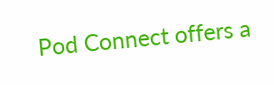Pod Connect offers a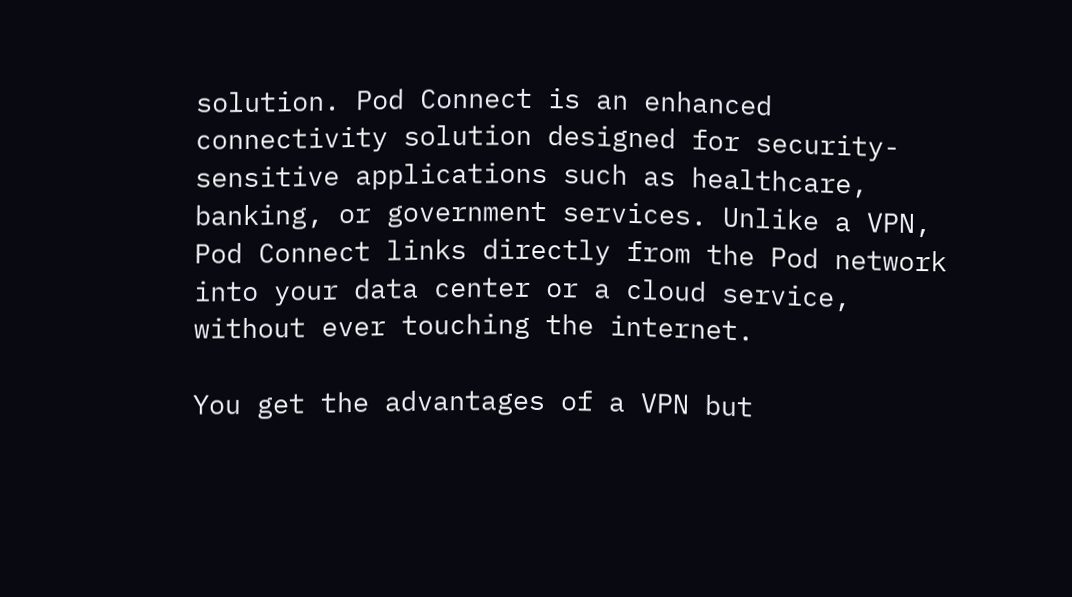solution. Pod Connect is an enhanced connectivity solution designed for security-sensitive applications such as healthcare, banking, or government services. Unlike a VPN, Pod Connect links directly from the Pod network into your data center or a cloud service, without ever touching the internet.

You get the advantages of a VPN but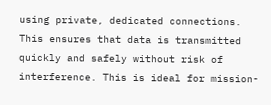using private, dedicated connections. This ensures that data is transmitted quickly and safely without risk of interference. This is ideal for mission-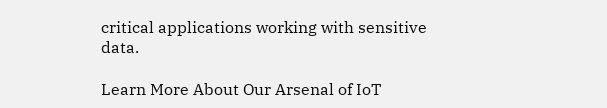critical applications working with sensitive data.

Learn More About Our Arsenal of IoT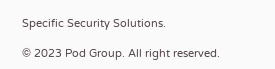Specific Security Solutions.

© 2023 Pod Group. All right reserved.